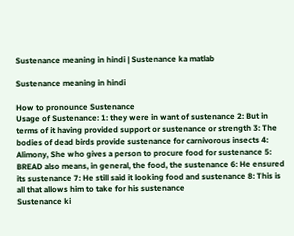Sustenance meaning in hindi | Sustenance ka matlab

Sustenance meaning in hindi

How to pronounce Sustenance
Usage of Sustenance: 1: they were in want of sustenance 2: But in terms of it having provided support or sustenance or strength 3: The bodies of dead birds provide sustenance for carnivorous insects 4: Alimony, She who gives a person to procure food for sustenance 5: BREAD also means, in general, the food, the sustenance 6: He ensured its sustenance 7: He still said it looking food and sustenance 8: This is all that allows him to take for his sustenance
Sustenance ki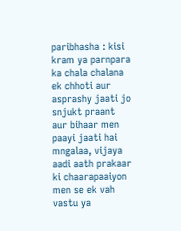paribhasha : kisi kram ya parnpara ka chala chalana ek chhoti aur asprashy jaati jo snjukt praant aur bihaar men paayi jaati hai mngalaa, vijaya aadi aath prakaar ki chaarapaaiyon men se ek vah vastu ya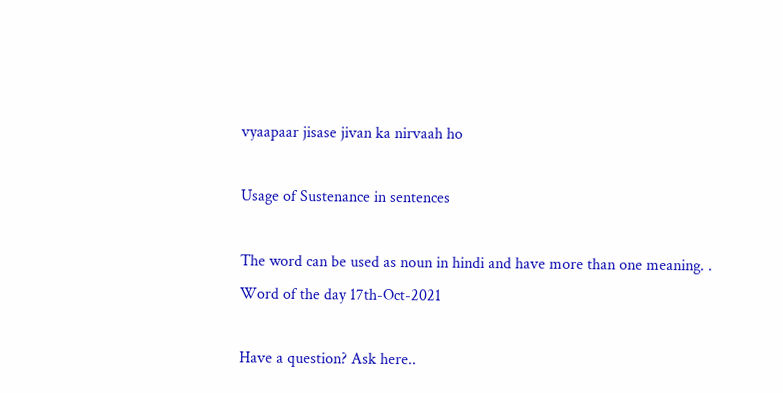vyaapaar jisase jivan ka nirvaah ho

Usage of Sustenance in sentences

The word can be used as noun in hindi and have more than one meaning. .
Word of the day 17th-Oct-2021

Have a question? Ask here..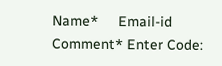Name*     Email-id    Comment* Enter Code: